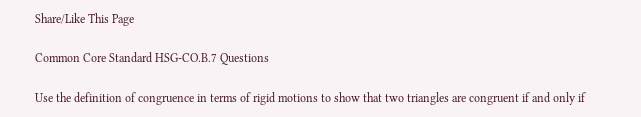Share/Like This Page

Common Core Standard HSG-CO.B.7 Questions

Use the definition of congruence in terms of rigid motions to show that two triangles are congruent if and only if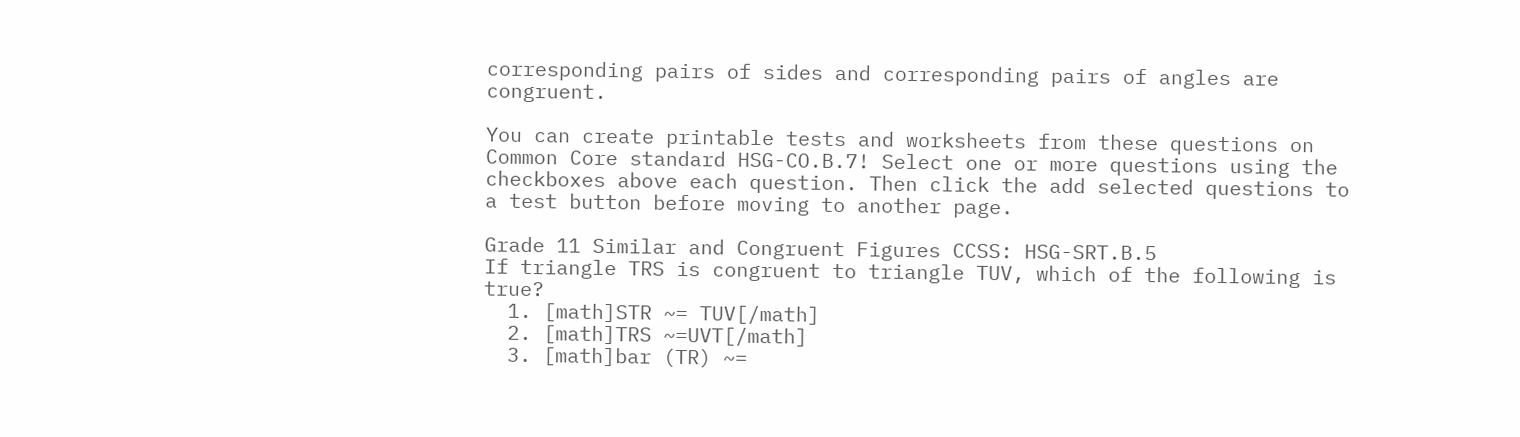corresponding pairs of sides and corresponding pairs of angles are congruent.

You can create printable tests and worksheets from these questions on Common Core standard HSG-CO.B.7! Select one or more questions using the checkboxes above each question. Then click the add selected questions to a test button before moving to another page.

Grade 11 Similar and Congruent Figures CCSS: HSG-SRT.B.5
If triangle TRS is congruent to triangle TUV, which of the following is true?
  1. [math]STR ~= TUV[/math]
  2. [math]TRS ~=UVT[/math]
  3. [math]bar (TR) ~=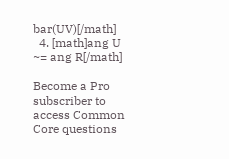bar(UV)[/math]
  4. [math]ang U ~= ang R[/math]

Become a Pro subscriber to access Common Core questions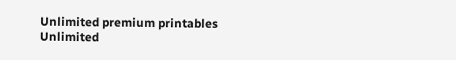Unlimited premium printables Unlimited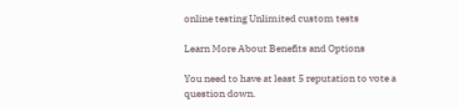online testing Unlimited custom tests

Learn More About Benefits and Options

You need to have at least 5 reputation to vote a question down.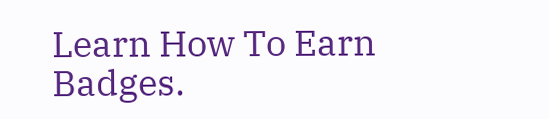Learn How To Earn Badges.